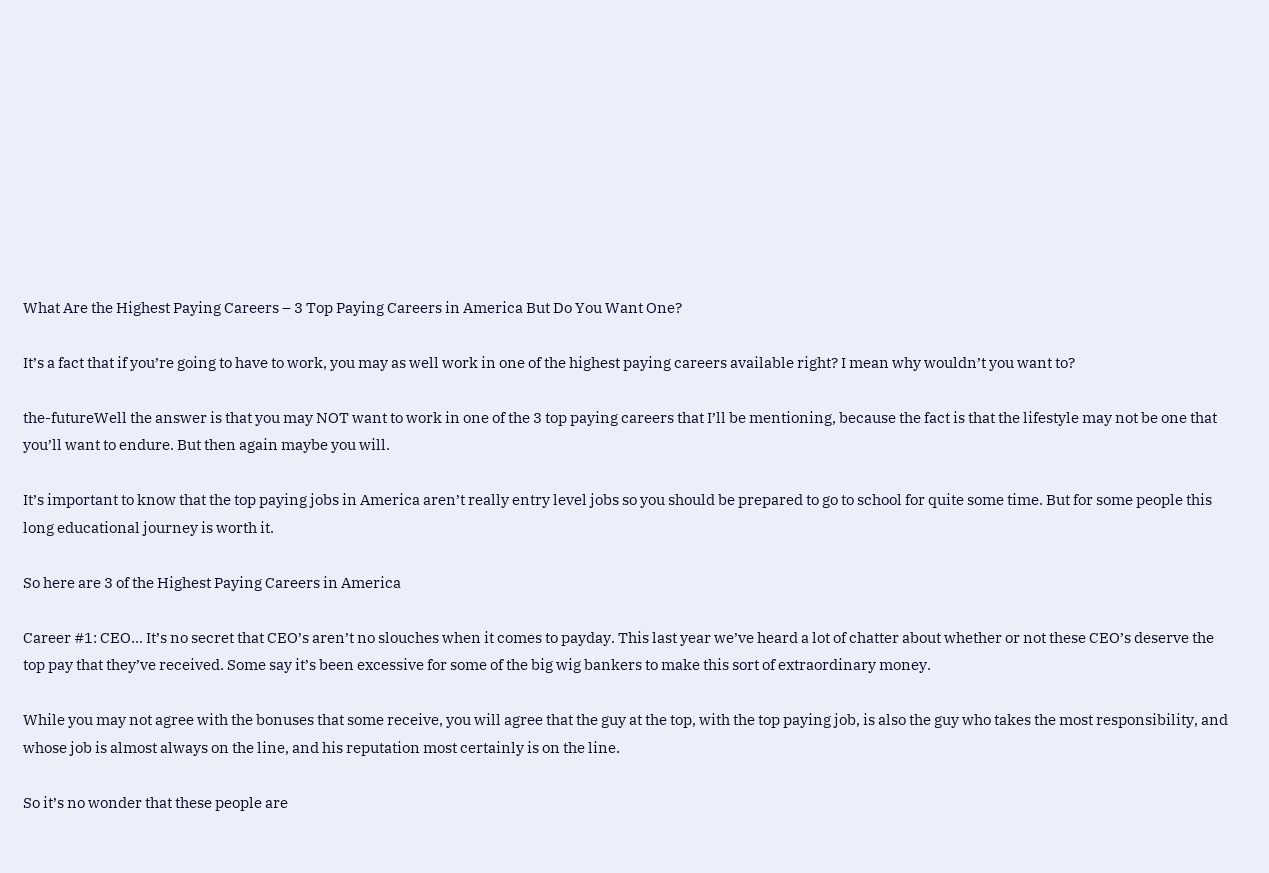What Are the Highest Paying Careers – 3 Top Paying Careers in America But Do You Want One?

It’s a fact that if you’re going to have to work, you may as well work in one of the highest paying careers available right? I mean why wouldn’t you want to?

the-futureWell the answer is that you may NOT want to work in one of the 3 top paying careers that I’ll be mentioning, because the fact is that the lifestyle may not be one that you’ll want to endure. But then again maybe you will.

It’s important to know that the top paying jobs in America aren’t really entry level jobs so you should be prepared to go to school for quite some time. But for some people this long educational journey is worth it.

So here are 3 of the Highest Paying Careers in America

Career #1: CEO… It’s no secret that CEO’s aren’t no slouches when it comes to payday. This last year we’ve heard a lot of chatter about whether or not these CEO’s deserve the top pay that they’ve received. Some say it’s been excessive for some of the big wig bankers to make this sort of extraordinary money.

While you may not agree with the bonuses that some receive, you will agree that the guy at the top, with the top paying job, is also the guy who takes the most responsibility, and whose job is almost always on the line, and his reputation most certainly is on the line.

So it’s no wonder that these people are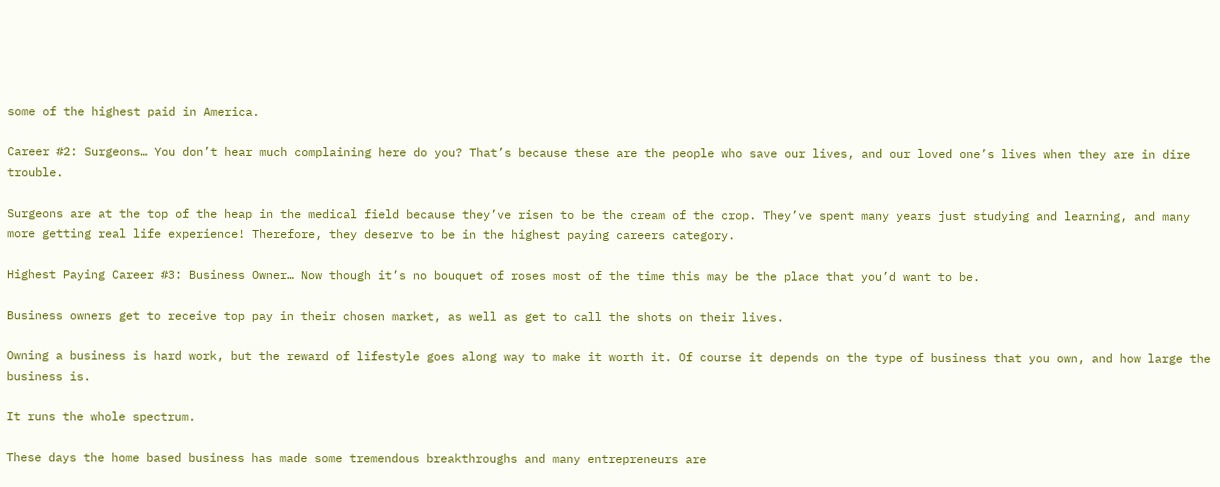some of the highest paid in America.

Career #2: Surgeons… You don’t hear much complaining here do you? That’s because these are the people who save our lives, and our loved one’s lives when they are in dire trouble.

Surgeons are at the top of the heap in the medical field because they’ve risen to be the cream of the crop. They’ve spent many years just studying and learning, and many more getting real life experience! Therefore, they deserve to be in the highest paying careers category.

Highest Paying Career #3: Business Owner… Now though it’s no bouquet of roses most of the time this may be the place that you’d want to be.

Business owners get to receive top pay in their chosen market, as well as get to call the shots on their lives.

Owning a business is hard work, but the reward of lifestyle goes along way to make it worth it. Of course it depends on the type of business that you own, and how large the business is.

It runs the whole spectrum.

These days the home based business has made some tremendous breakthroughs and many entrepreneurs are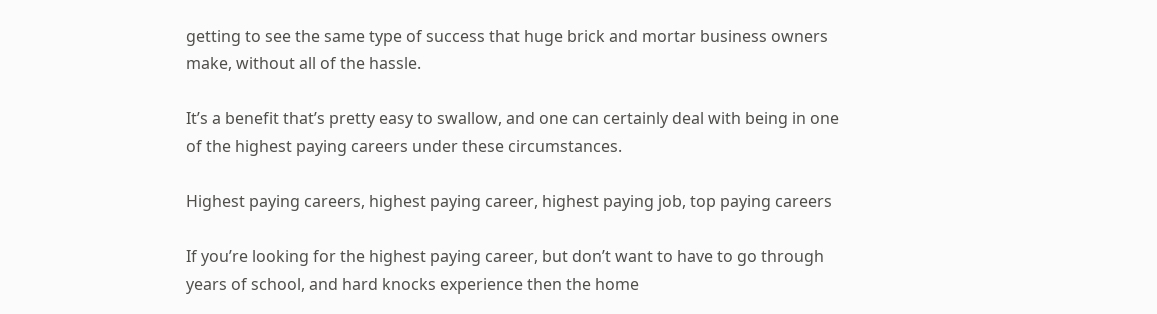getting to see the same type of success that huge brick and mortar business owners make, without all of the hassle.

It’s a benefit that’s pretty easy to swallow, and one can certainly deal with being in one of the highest paying careers under these circumstances.

Highest paying careers, highest paying career, highest paying job, top paying careers

If you’re looking for the highest paying career, but don’t want to have to go through years of school, and hard knocks experience then the home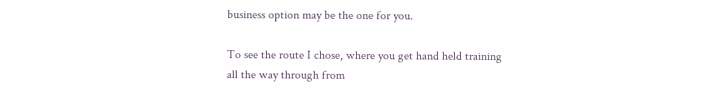business option may be the one for you.

To see the route I chose, where you get hand held training all the way through from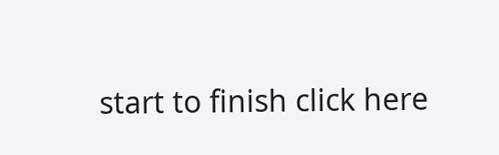start to finish click here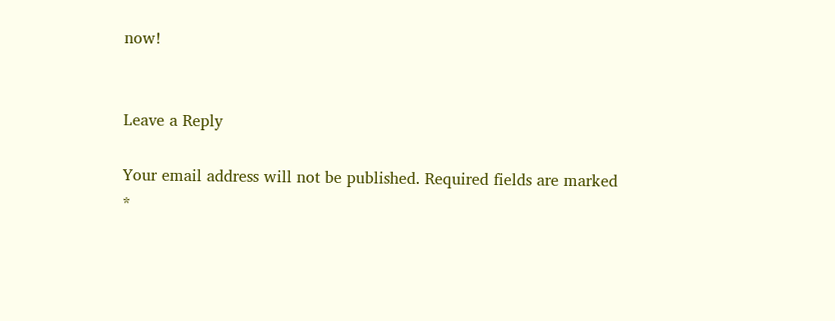now!


Leave a Reply

Your email address will not be published. Required fields are marked *